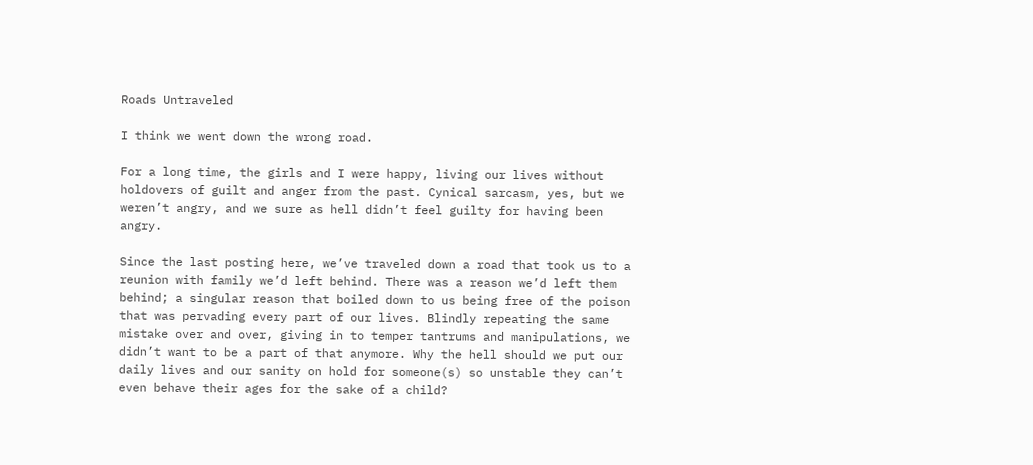Roads Untraveled

I think we went down the wrong road.

For a long time, the girls and I were happy, living our lives without holdovers of guilt and anger from the past. Cynical sarcasm, yes, but we weren’t angry, and we sure as hell didn’t feel guilty for having been angry.

Since the last posting here, we’ve traveled down a road that took us to a reunion with family we’d left behind. There was a reason we’d left them behind; a singular reason that boiled down to us being free of the poison that was pervading every part of our lives. Blindly repeating the same mistake over and over, giving in to temper tantrums and manipulations, we didn’t want to be a part of that anymore. Why the hell should we put our daily lives and our sanity on hold for someone(s) so unstable they can’t even behave their ages for the sake of a child?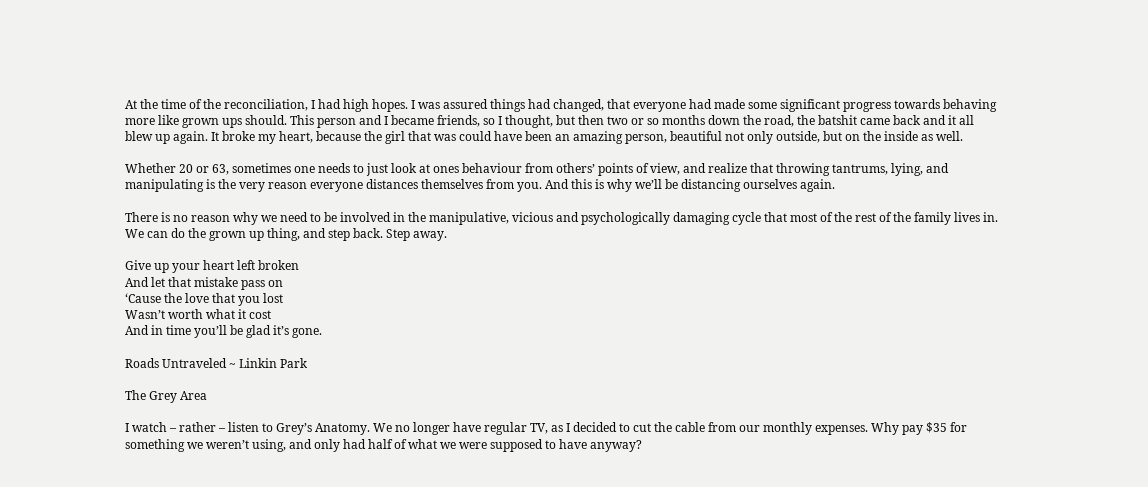At the time of the reconciliation, I had high hopes. I was assured things had changed, that everyone had made some significant progress towards behaving more like grown ups should. This person and I became friends, so I thought, but then two or so months down the road, the batshit came back and it all blew up again. It broke my heart, because the girl that was could have been an amazing person, beautiful not only outside, but on the inside as well.

Whether 20 or 63, sometimes one needs to just look at ones behaviour from others’ points of view, and realize that throwing tantrums, lying, and manipulating is the very reason everyone distances themselves from you. And this is why we’ll be distancing ourselves again.

There is no reason why we need to be involved in the manipulative, vicious and psychologically damaging cycle that most of the rest of the family lives in. We can do the grown up thing, and step back. Step away.

Give up your heart left broken
And let that mistake pass on
‘Cause the love that you lost
Wasn’t worth what it cost
And in time you’ll be glad it’s gone.

Roads Untraveled ~ Linkin Park

The Grey Area

I watch – rather – listen to Grey’s Anatomy. We no longer have regular TV, as I decided to cut the cable from our monthly expenses. Why pay $35 for something we weren’t using, and only had half of what we were supposed to have anyway?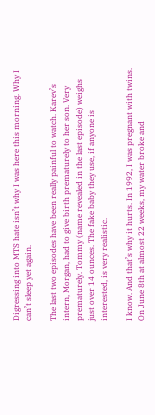Digressing into MTS hate isn’t why I was here this morning. Why I can’t sleep yet again.

The last two episodes have been really painful to watch. Karev’s intern, Morgan, had to give birth prematurely to her son. Very prematurely. Tommy (name revealed in the last episode) weighs just over 14 ounces. The fake baby they use, if anyone is interested, is very realistic.

I know. And that’s why it hurts. In 1992, I was pregnant with twins. On June 8th at almost 22 weeks, my water broke and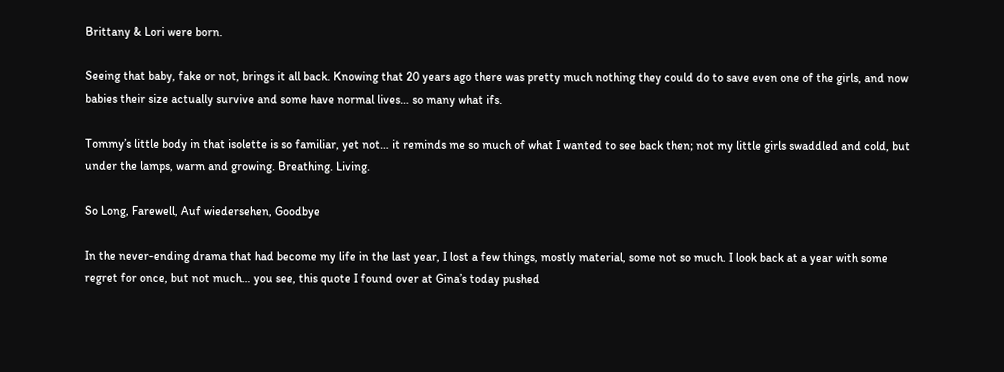Brittany & Lori were born.

Seeing that baby, fake or not, brings it all back. Knowing that 20 years ago there was pretty much nothing they could do to save even one of the girls, and now babies their size actually survive and some have normal lives… so many what ifs.

Tommy’s little body in that isolette is so familiar, yet not… it reminds me so much of what I wanted to see back then; not my little girls swaddled and cold, but under the lamps, warm and growing. Breathing. Living.

So Long, Farewell, Auf wiedersehen, Goodbye

In the never-ending drama that had become my life in the last year, I lost a few things, mostly material, some not so much. I look back at a year with some regret for once, but not much… you see, this quote I found over at Gina’s today pushed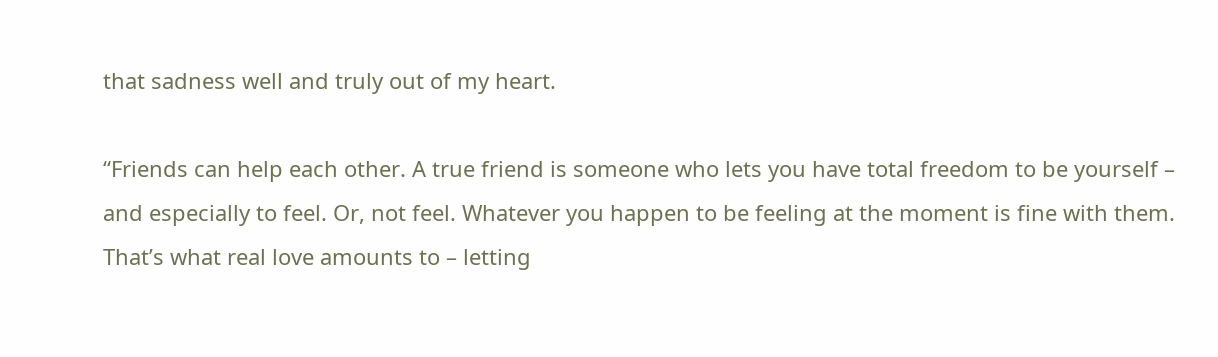that sadness well and truly out of my heart.

“Friends can help each other. A true friend is someone who lets you have total freedom to be yourself – and especially to feel. Or, not feel. Whatever you happen to be feeling at the moment is fine with them. That’s what real love amounts to – letting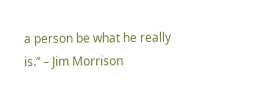a person be what he really is.” – Jim Morrison